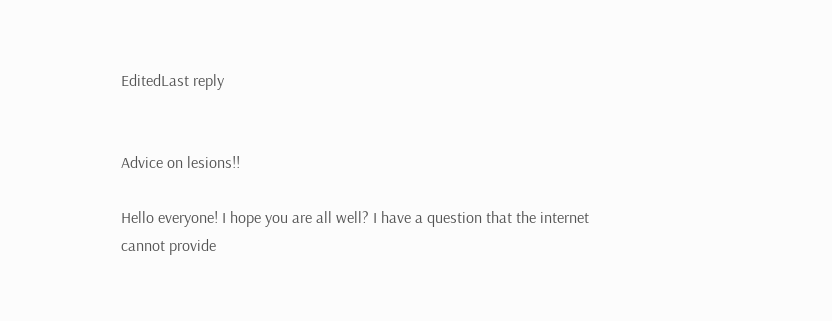EditedLast reply


Advice on lesions!!

Hello everyone! I hope you are all well? I have a question that the internet cannot provide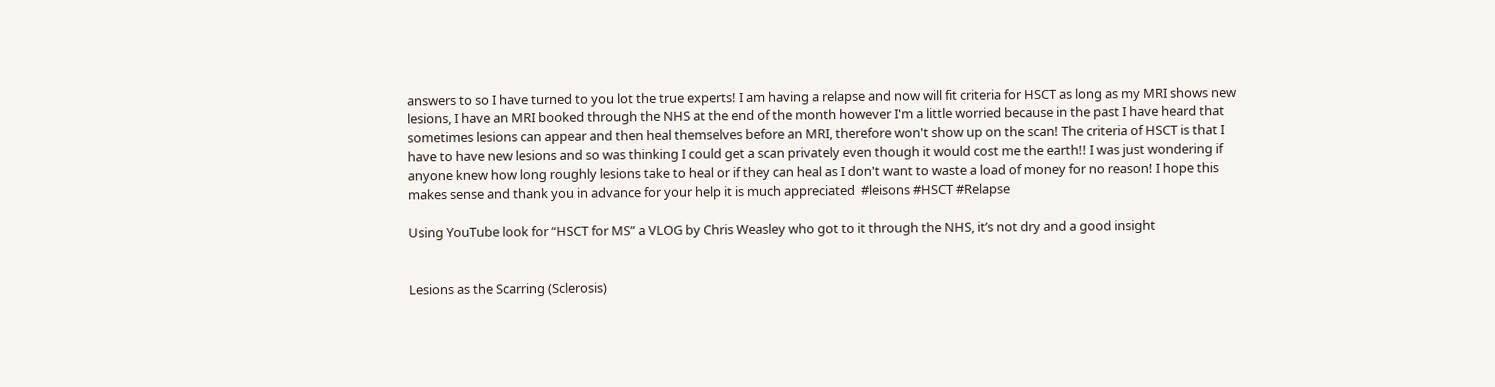answers to so I have turned to you lot the true experts! I am having a relapse and now will fit criteria for HSCT as long as my MRI shows new lesions, I have an MRI booked through the NHS at the end of the month however I'm a little worried because in the past I have heard that sometimes lesions can appear and then heal themselves before an MRI, therefore won't show up on the scan! The criteria of HSCT is that I have to have new lesions and so was thinking I could get a scan privately even though it would cost me the earth!! I was just wondering if anyone knew how long roughly lesions take to heal or if they can heal as I don't want to waste a load of money for no reason! I hope this makes sense and thank you in advance for your help it is much appreciated  #leisons #HSCT #Relapse

Using YouTube look for “HSCT for MS” a VLOG by Chris Weasley who got to it through the NHS, it’s not dry and a good insight


Lesions as the Scarring (Sclerosis)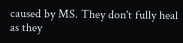caused by MS. They don't fully heal as they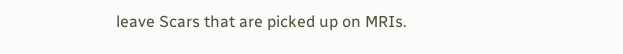leave Scars that are picked up on MRIs.